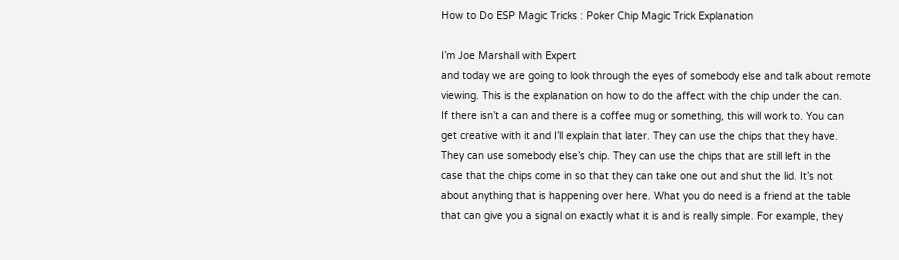How to Do ESP Magic Tricks : Poker Chip Magic Trick Explanation

I’m Joe Marshall with Expert
and today we are going to look through the eyes of somebody else and talk about remote
viewing. This is the explanation on how to do the affect with the chip under the can.
If there isn’t a can and there is a coffee mug or something, this will work to. You can
get creative with it and I’ll explain that later. They can use the chips that they have.
They can use somebody else’s chip. They can use the chips that are still left in the
case that the chips come in so that they can take one out and shut the lid. It’s not
about anything that is happening over here. What you do need is a friend at the table
that can give you a signal on exactly what it is and is really simple. For example, they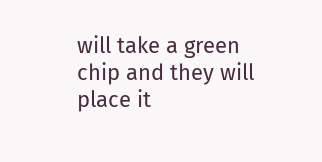will take a green chip and they will place it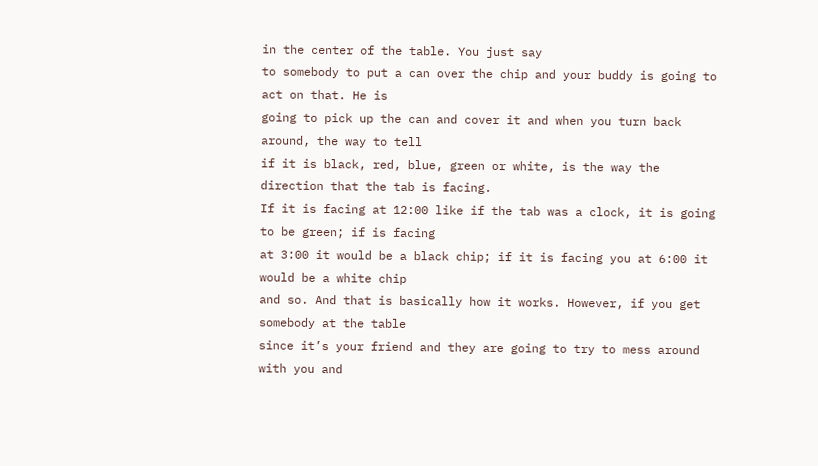in the center of the table. You just say
to somebody to put a can over the chip and your buddy is going to act on that. He is
going to pick up the can and cover it and when you turn back around, the way to tell
if it is black, red, blue, green or white, is the way the direction that the tab is facing.
If it is facing at 12:00 like if the tab was a clock, it is going to be green; if is facing
at 3:00 it would be a black chip; if it is facing you at 6:00 it would be a white chip
and so. And that is basically how it works. However, if you get somebody at the table
since it’s your friend and they are going to try to mess around with you and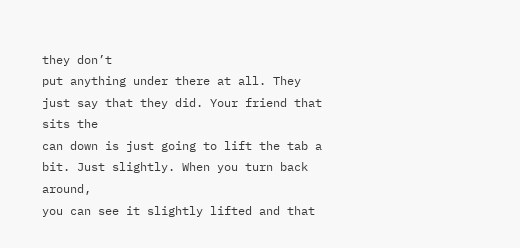they don’t
put anything under there at all. They just say that they did. Your friend that sits the
can down is just going to lift the tab a bit. Just slightly. When you turn back around,
you can see it slightly lifted and that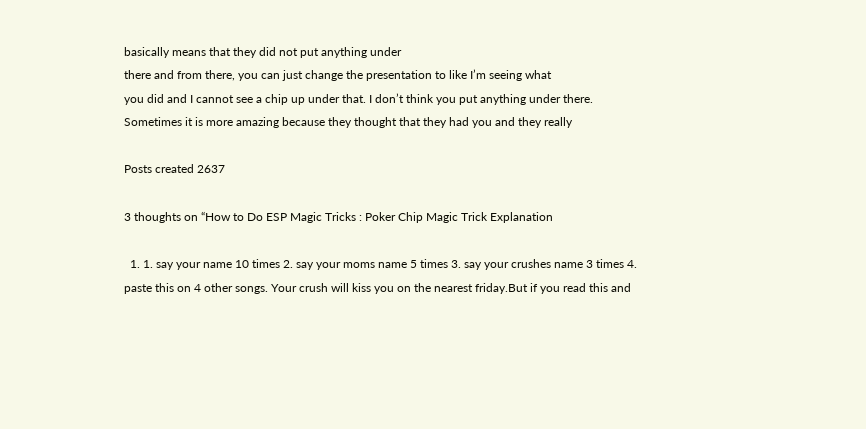basically means that they did not put anything under
there and from there, you can just change the presentation to like I’m seeing what
you did and I cannot see a chip up under that. I don’t think you put anything under there.
Sometimes it is more amazing because they thought that they had you and they really

Posts created 2637

3 thoughts on “How to Do ESP Magic Tricks : Poker Chip Magic Trick Explanation

  1. 1. say your name 10 times 2. say your moms name 5 times 3. say your crushes name 3 times 4. paste this on 4 other songs. Your crush will kiss you on the nearest friday.But if you read this and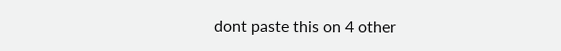dont paste this on 4 other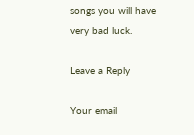songs you will have very bad luck.

Leave a Reply

Your email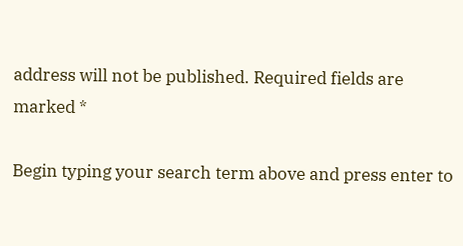address will not be published. Required fields are marked *

Begin typing your search term above and press enter to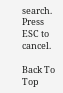search. Press ESC to cancel.

Back To Top